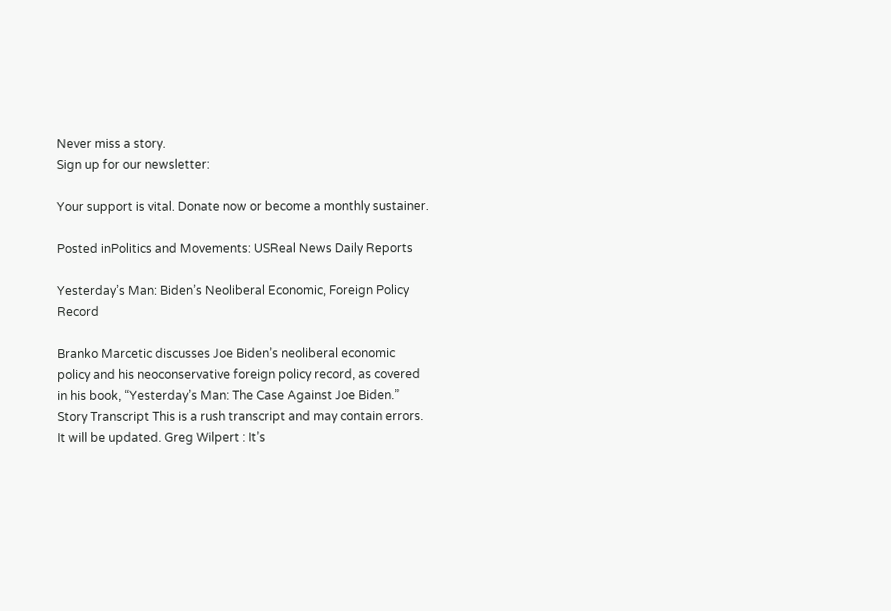Never miss a story.
Sign up for our newsletter:

Your support is vital. Donate now or become a monthly sustainer.

Posted inPolitics and Movements: USReal News Daily Reports

Yesterday’s Man: Biden’s Neoliberal Economic, Foreign Policy Record

Branko Marcetic discusses Joe Biden’s neoliberal economic policy and his neoconservative foreign policy record, as covered in his book, “Yesterday’s Man: The Case Against Joe Biden.” Story Transcript This is a rush transcript and may contain errors. It will be updated. Greg Wilpert : It’s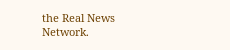the Real News Network.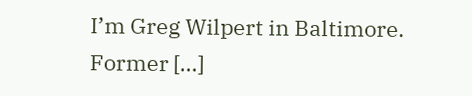I’m Greg Wilpert in Baltimore. Former […]